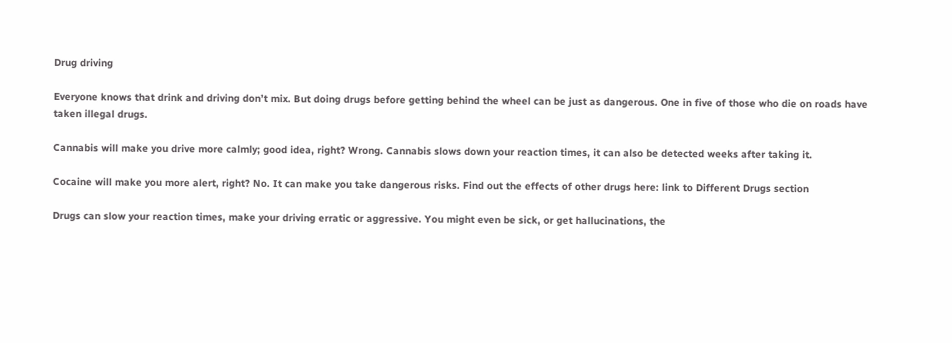Drug driving

Everyone knows that drink and driving don’t mix. But doing drugs before getting behind the wheel can be just as dangerous. One in five of those who die on roads have taken illegal drugs.

Cannabis will make you drive more calmly; good idea, right? Wrong. Cannabis slows down your reaction times, it can also be detected weeks after taking it.

Cocaine will make you more alert, right? No. It can make you take dangerous risks. Find out the effects of other drugs here: link to Different Drugs section

Drugs can slow your reaction times, make your driving erratic or aggressive. You might even be sick, or get hallucinations, the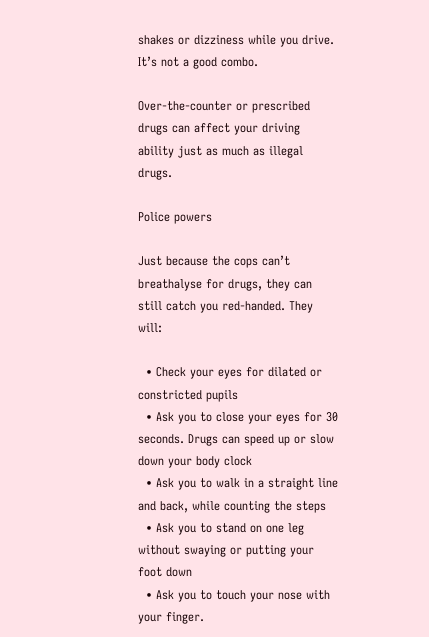shakes or dizziness while you drive. It’s not a good combo.

Over-the-counter or prescribed drugs can affect your driving ability just as much as illegal drugs.

Police powers

Just because the cops can’t breathalyse for drugs, they can still catch you red-handed. They will:

  • Check your eyes for dilated or constricted pupils
  • Ask you to close your eyes for 30 seconds. Drugs can speed up or slow down your body clock
  • Ask you to walk in a straight line and back, while counting the steps
  • Ask you to stand on one leg without swaying or putting your foot down
  • Ask you to touch your nose with your finger.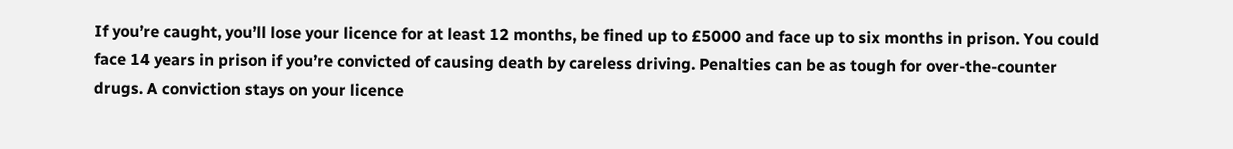If you’re caught, you’ll lose your licence for at least 12 months, be fined up to £5000 and face up to six months in prison. You could face 14 years in prison if you’re convicted of causing death by careless driving. Penalties can be as tough for over-the-counter drugs. A conviction stays on your licence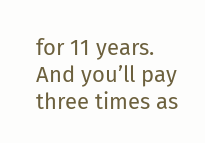for 11 years. And you’ll pay three times as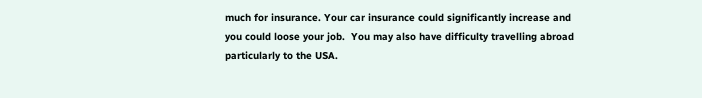much for insurance. Your car insurance could significantly increase and you could loose your job.  You may also have difficulty travelling abroad particularly to the USA.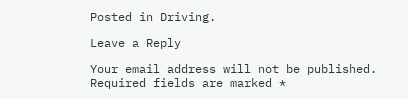Posted in Driving.

Leave a Reply

Your email address will not be published. Required fields are marked *